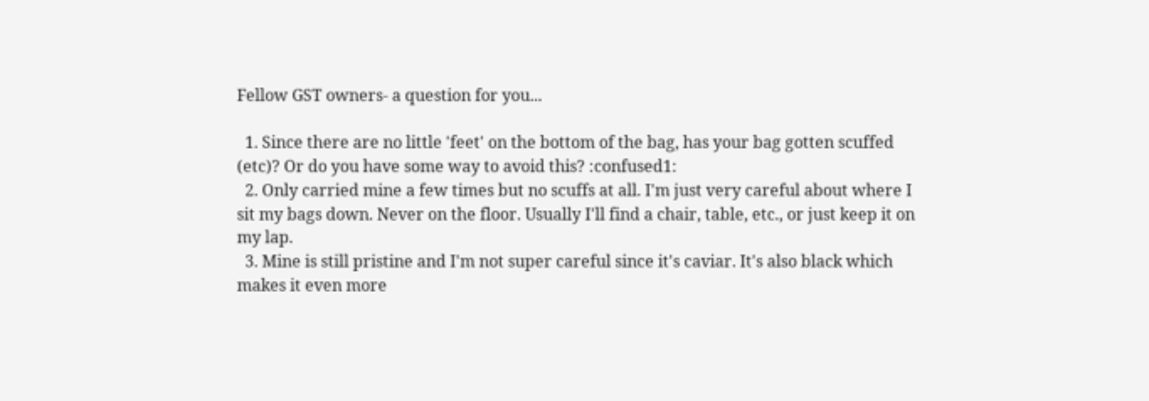Fellow GST owners- a question for you...

  1. Since there are no little 'feet' on the bottom of the bag, has your bag gotten scuffed (etc)? Or do you have some way to avoid this? :confused1:
  2. Only carried mine a few times but no scuffs at all. I'm just very careful about where I sit my bags down. Never on the floor. Usually I'll find a chair, table, etc., or just keep it on my lap.
  3. Mine is still pristine and I'm not super careful since it's caviar. It's also black which makes it even more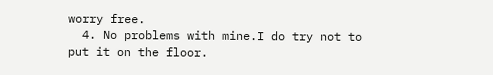worry free.
  4. No problems with mine.I do try not to put it on the floor.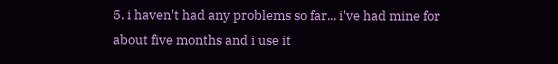5. i haven't had any problems so far... i've had mine for about five months and i use it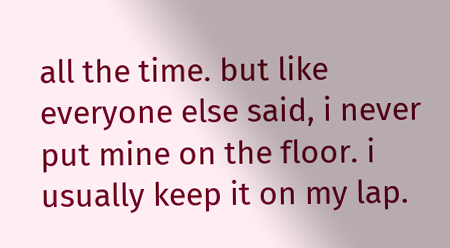all the time. but like everyone else said, i never put mine on the floor. i usually keep it on my lap.